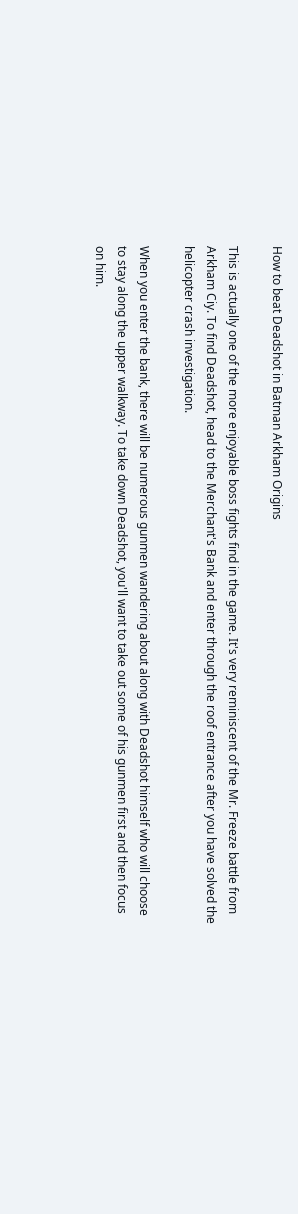How to beat Deadshot in Batman Arkham Origins

This is actually one of the more enjoyable boss fights find in the game. It's very reminiscent of the Mr. Freeze battle from Arkham Ciy. To find Deadshot, head to the Merchant's Bank and enter through the roof entrance after you have solved the helicopter crash investigation.

When you enter the bank, there will be numerous gunmen wandering about along with Deadshot himself who will choose to stay along the upper walkway. To take down Deadshot, you'll want to take out some of his gunmen first and then focus on him.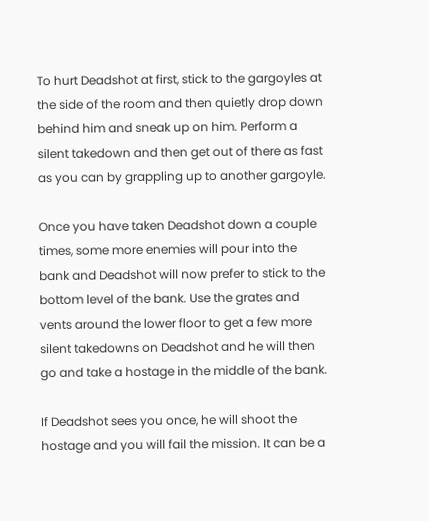To hurt Deadshot at first, stick to the gargoyles at the side of the room and then quietly drop down behind him and sneak up on him. Perform a silent takedown and then get out of there as fast as you can by grappling up to another gargoyle.

Once you have taken Deadshot down a couple times, some more enemies will pour into the bank and Deadshot will now prefer to stick to the bottom level of the bank. Use the grates and vents around the lower floor to get a few more silent takedowns on Deadshot and he will then go and take a hostage in the middle of the bank.

If Deadshot sees you once, he will shoot the hostage and you will fail the mission. It can be a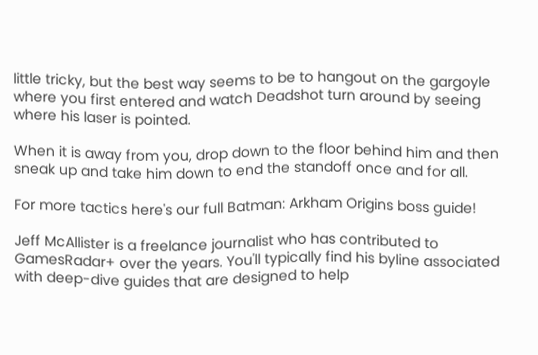little tricky, but the best way seems to be to hangout on the gargoyle where you first entered and watch Deadshot turn around by seeing where his laser is pointed.

When it is away from you, drop down to the floor behind him and then sneak up and take him down to end the standoff once and for all.

For more tactics here's our full Batman: Arkham Origins boss guide!

Jeff McAllister is a freelance journalist who has contributed to GamesRadar+ over the years. You'll typically find his byline associated with deep-dive guides that are designed to help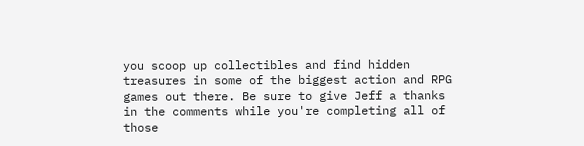you scoop up collectibles and find hidden treasures in some of the biggest action and RPG games out there. Be sure to give Jeff a thanks in the comments while you're completing all of those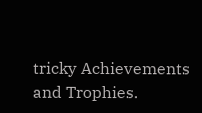tricky Achievements and Trophies.